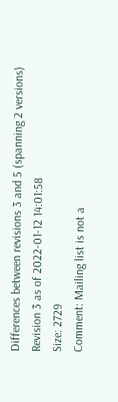Differences between revisions 3 and 5 (spanning 2 versions)
Revision 3 as of 2022-01-12 14:01:58
Size: 2729
Comment: Mailing list is not a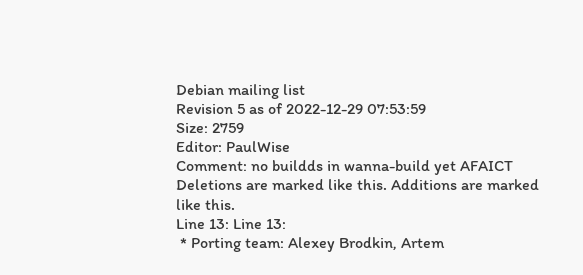Debian mailing list
Revision 5 as of 2022-12-29 07:53:59
Size: 2759
Editor: PaulWise
Comment: no buildds in wanna-build yet AFAICT
Deletions are marked like this. Additions are marked like this.
Line 13: Line 13:
 * Porting team: Alexey Brodkin, Artem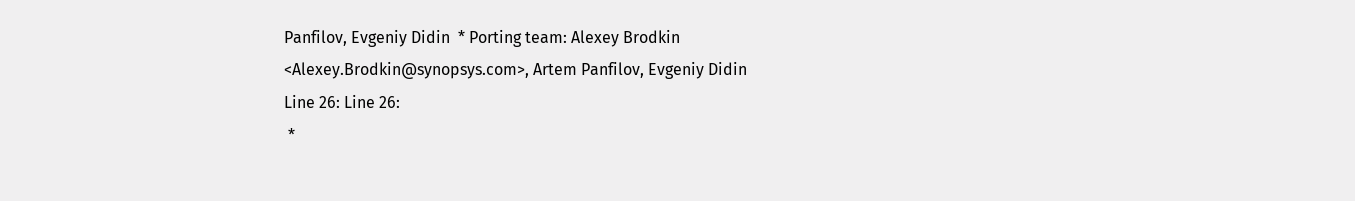Panfilov, Evgeniy Didin  * Porting team: Alexey Brodkin <Alexey.Brodkin@synopsys.com>, Artem Panfilov, Evgeniy Didin
Line 26: Line 26:
 *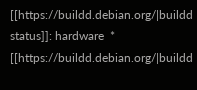[[https://buildd.debian.org/|buildd status]]: hardware  * [[https://buildd.debian.org/|buildd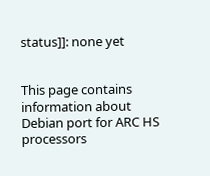status]]: none yet


This page contains information about Debian port for ARC HS processors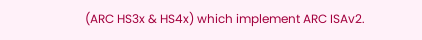(ARC HS3x & HS4x) which implement ARC ISAv2.